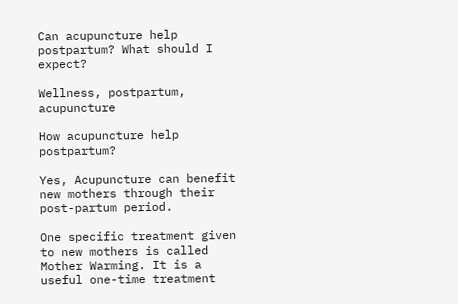Can acupuncture help postpartum? What should I expect?

Wellness, postpartum, acupuncture

How acupuncture help postpartum?

Yes, Acupuncture can benefit new mothers through their post-partum period.

One specific treatment given to new mothers is called Mother Warming. It is a useful one-time treatment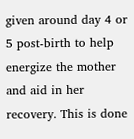given around day 4 or 5 post-birth to help energize the mother and aid in her recovery. This is done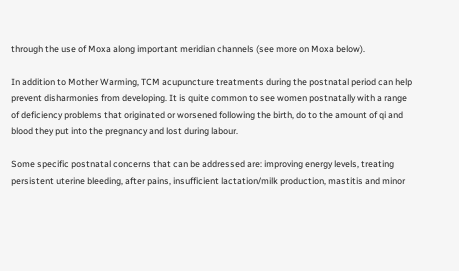through the use of Moxa along important meridian channels (see more on Moxa below).

In addition to Mother Warming, TCM acupuncture treatments during the postnatal period can help prevent disharmonies from developing. It is quite common to see women postnatally with a range of deficiency problems that originated or worsened following the birth, do to the amount of qi and blood they put into the pregnancy and lost during labour.

Some specific postnatal concerns that can be addressed are: improving energy levels, treating persistent uterine bleeding, after pains, insufficient lactation/milk production, mastitis and minor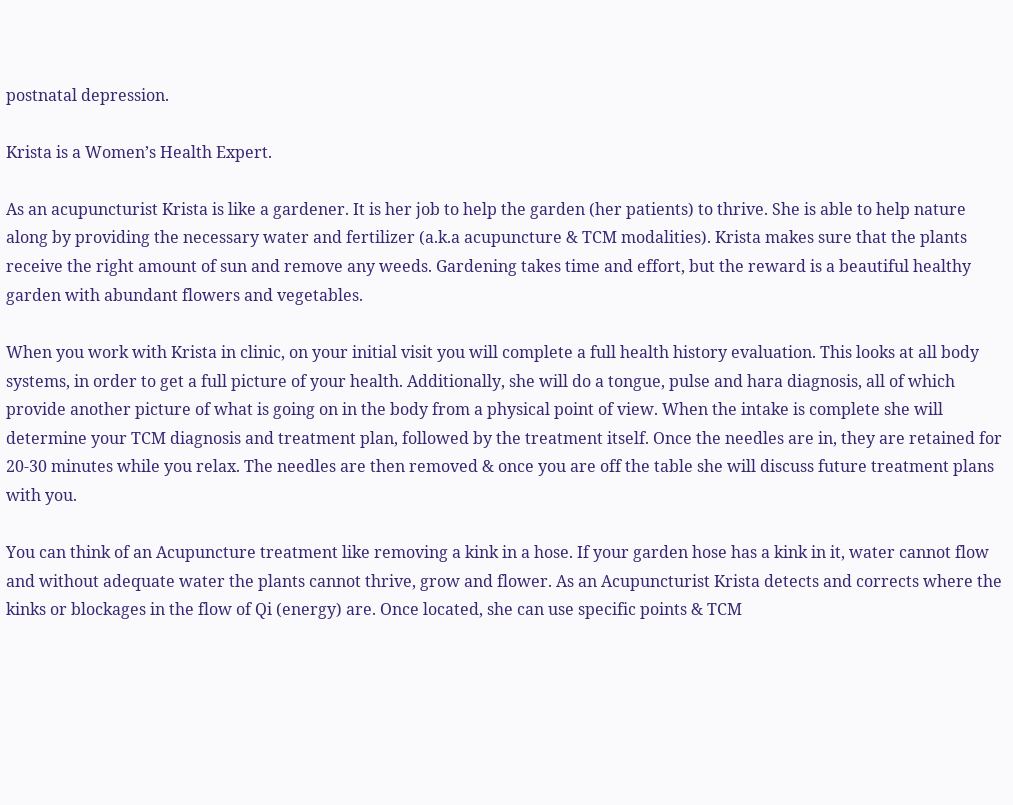postnatal depression.

Krista is a Women’s Health Expert.

As an acupuncturist Krista is like a gardener. It is her job to help the garden (her patients) to thrive. She is able to help nature along by providing the necessary water and fertilizer (a.k.a acupuncture & TCM modalities). Krista makes sure that the plants receive the right amount of sun and remove any weeds. Gardening takes time and effort, but the reward is a beautiful healthy garden with abundant flowers and vegetables.

When you work with Krista in clinic, on your initial visit you will complete a full health history evaluation. This looks at all body systems, in order to get a full picture of your health. Additionally, she will do a tongue, pulse and hara diagnosis, all of which provide another picture of what is going on in the body from a physical point of view. When the intake is complete she will determine your TCM diagnosis and treatment plan, followed by the treatment itself. Once the needles are in, they are retained for 20-30 minutes while you relax. The needles are then removed & once you are off the table she will discuss future treatment plans with you.

You can think of an Acupuncture treatment like removing a kink in a hose. If your garden hose has a kink in it, water cannot flow and without adequate water the plants cannot thrive, grow and flower. As an Acupuncturist Krista detects and corrects where the kinks or blockages in the flow of Qi (energy) are. Once located, she can use specific points & TCM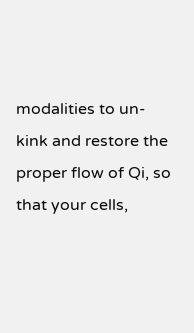modalities to un-kink and restore the proper flow of Qi, so that your cells,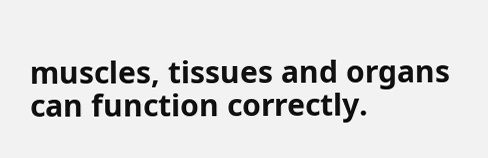muscles, tissues and organs can function correctly.